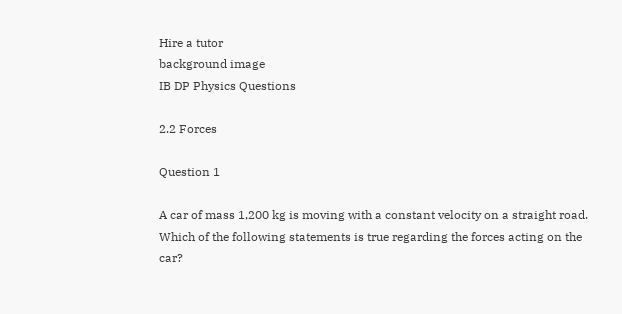Hire a tutor
background image
IB DP Physics Questions

2.2 Forces

Question 1

A car of mass 1,200 kg is moving with a constant velocity on a straight road. Which of the following statements is true regarding the forces acting on the car?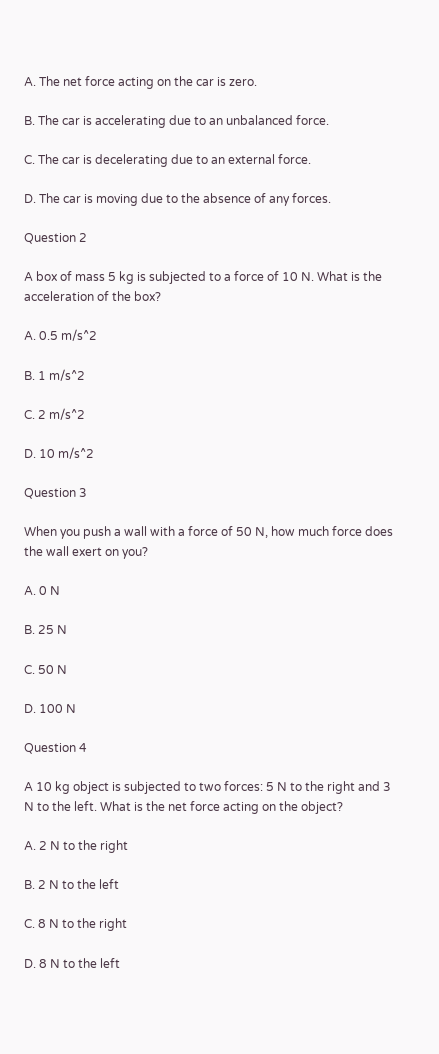A. The net force acting on the car is zero.

B. The car is accelerating due to an unbalanced force.

C. The car is decelerating due to an external force.

D. The car is moving due to the absence of any forces.

Question 2

A box of mass 5 kg is subjected to a force of 10 N. What is the acceleration of the box?

A. 0.5 m/s^2

B. 1 m/s^2

C. 2 m/s^2

D. 10 m/s^2

Question 3

When you push a wall with a force of 50 N, how much force does the wall exert on you?

A. 0 N

B. 25 N

C. 50 N

D. 100 N

Question 4

A 10 kg object is subjected to two forces: 5 N to the right and 3 N to the left. What is the net force acting on the object?

A. 2 N to the right

B. 2 N to the left

C. 8 N to the right

D. 8 N to the left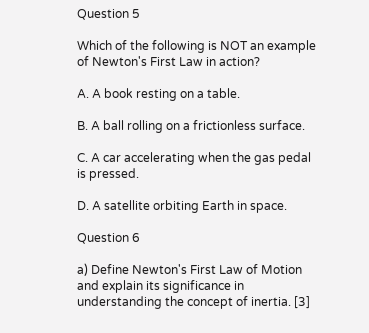Question 5

Which of the following is NOT an example of Newton's First Law in action?

A. A book resting on a table.

B. A ball rolling on a frictionless surface.

C. A car accelerating when the gas pedal is pressed.

D. A satellite orbiting Earth in space.

Question 6

a) Define Newton's First Law of Motion and explain its significance in understanding the concept of inertia. [3]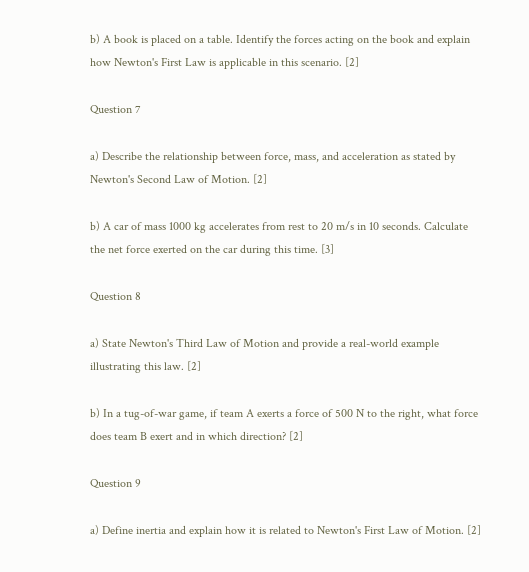b) A book is placed on a table. Identify the forces acting on the book and explain how Newton's First Law is applicable in this scenario. [2]

Question 7

a) Describe the relationship between force, mass, and acceleration as stated by Newton's Second Law of Motion. [2]

b) A car of mass 1000 kg accelerates from rest to 20 m/s in 10 seconds. Calculate the net force exerted on the car during this time. [3]

Question 8

a) State Newton's Third Law of Motion and provide a real-world example illustrating this law. [2]

b) In a tug-of-war game, if team A exerts a force of 500 N to the right, what force does team B exert and in which direction? [2]

Question 9

a) Define inertia and explain how it is related to Newton's First Law of Motion. [2]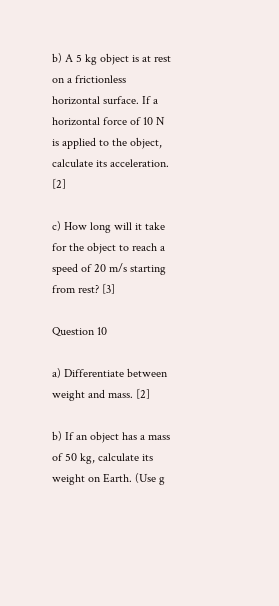b) A 5 kg object is at rest on a frictionless horizontal surface. If a horizontal force of 10 N is applied to the object, calculate its acceleration. [2]

c) How long will it take for the object to reach a speed of 20 m/s starting from rest? [3]

Question 10

a) Differentiate between weight and mass. [2]

b) If an object has a mass of 50 kg, calculate its weight on Earth. (Use g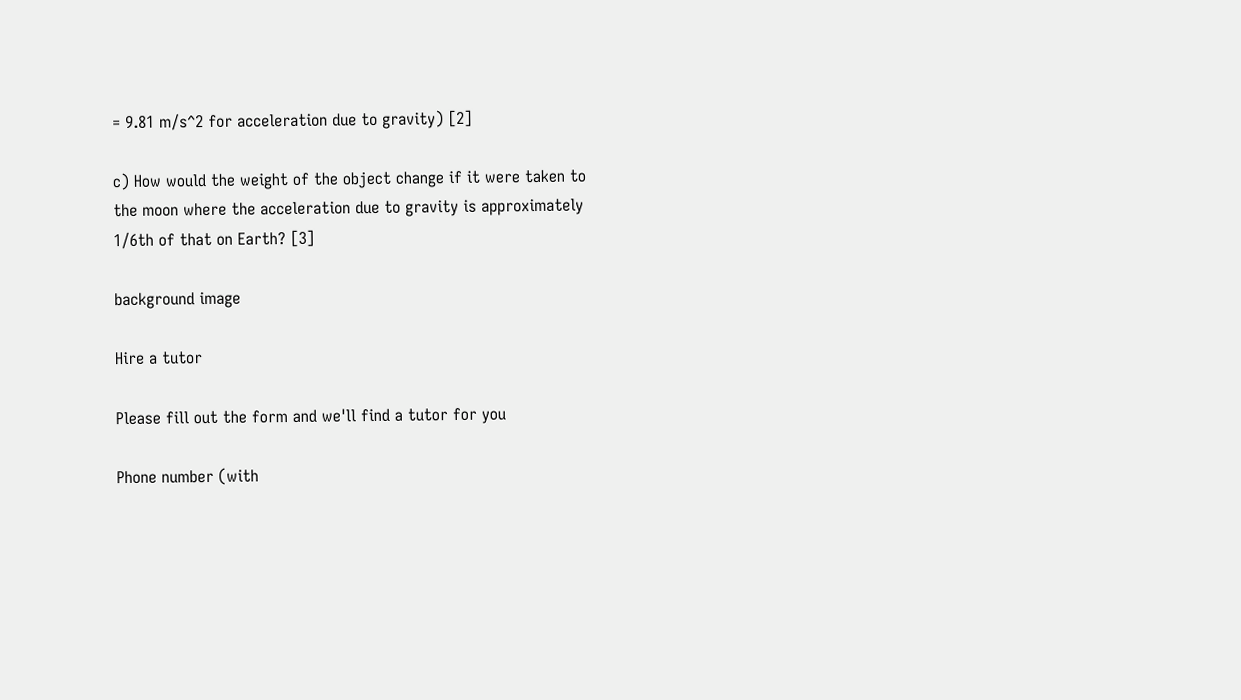= 9.81 m/s^2 for acceleration due to gravity) [2]

c) How would the weight of the object change if it were taken to the moon where the acceleration due to gravity is approximately 1/6th of that on Earth? [3]

background image

Hire a tutor

Please fill out the form and we'll find a tutor for you

Phone number (with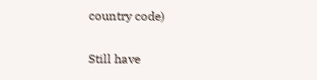country code)

Still have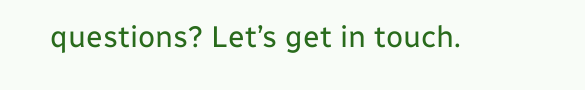questions? Let’s get in touch.